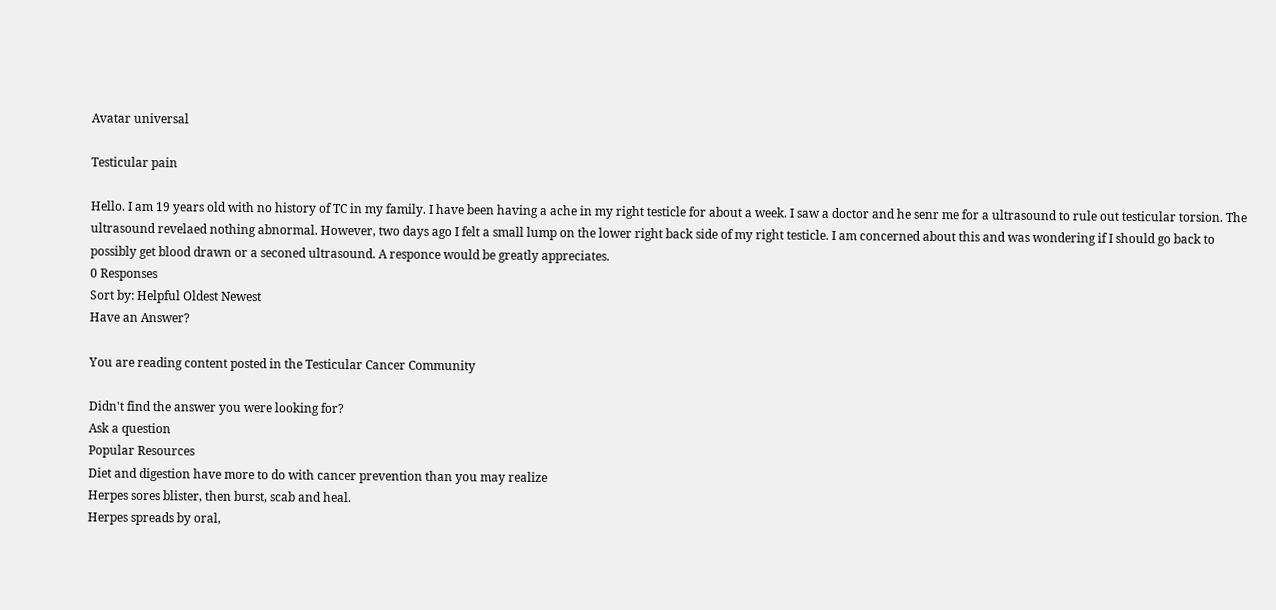Avatar universal

Testicular pain

Hello. I am 19 years old with no history of TC in my family. I have been having a ache in my right testicle for about a week. I saw a doctor and he senr me for a ultrasound to rule out testicular torsion. The ultrasound revelaed nothing abnormal. However, two days ago I felt a small lump on the lower right back side of my right testicle. I am concerned about this and was wondering if I should go back to possibly get blood drawn or a seconed ultrasound. A responce would be greatly appreciates.
0 Responses
Sort by: Helpful Oldest Newest
Have an Answer?

You are reading content posted in the Testicular Cancer Community

Didn't find the answer you were looking for?
Ask a question
Popular Resources
Diet and digestion have more to do with cancer prevention than you may realize
Herpes sores blister, then burst, scab and heal.
Herpes spreads by oral,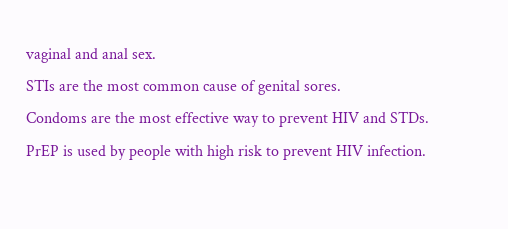vaginal and anal sex.
STIs are the most common cause of genital sores.
Condoms are the most effective way to prevent HIV and STDs.
PrEP is used by people with high risk to prevent HIV infection.